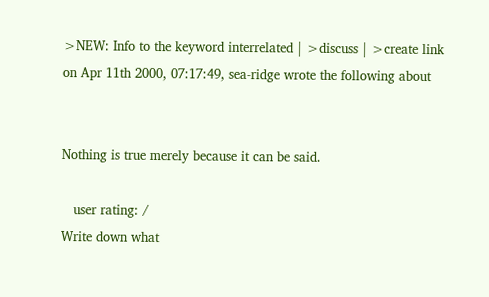>NEW: Info to the keyword interrelated | >discuss | >create link
on Apr 11th 2000, 07:17:49, sea-ridge wrote the following about


Nothing is true merely because it can be said.

   user rating: /
Write down what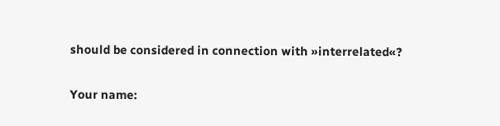should be considered in connection with »interrelated«?

Your name: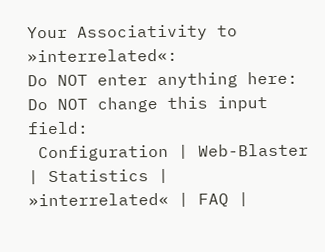Your Associativity to »interrelated«:
Do NOT enter anything here:
Do NOT change this input field:
 Configuration | Web-Blaster | Statistics | »interrelated« | FAQ |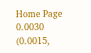Home Page
0.0030 (0.0015,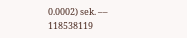0.0002) sek. –– 118538119